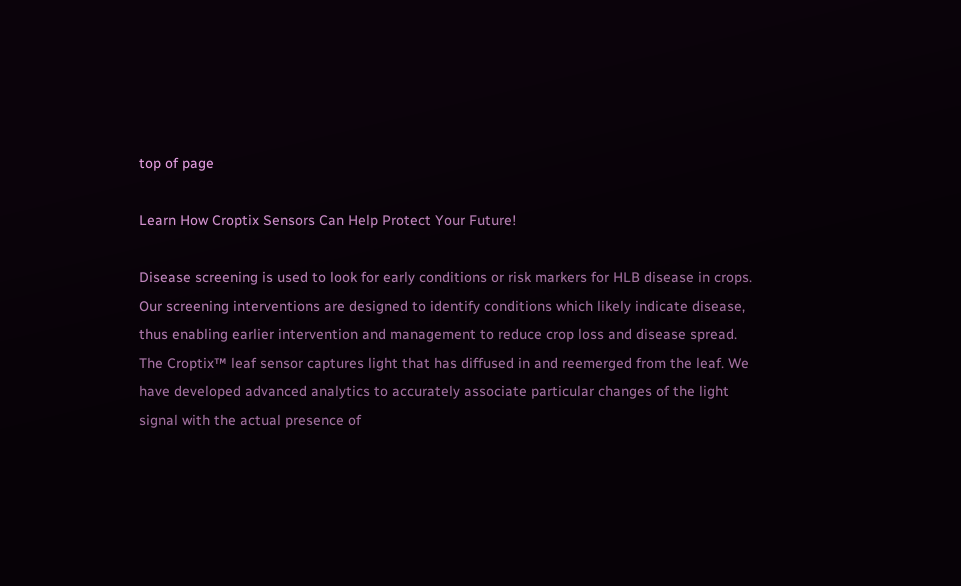top of page

Learn How Croptix Sensors Can Help Protect Your Future!

Disease screening is used to look for early conditions or risk markers for HLB disease in crops. Our screening interventions are designed to identify conditions which likely indicate disease, thus enabling earlier intervention and management to reduce crop loss and disease spread. The Croptix™ leaf sensor captures light that has diffused in and reemerged from the leaf. We have developed advanced analytics to accurately associate particular changes of the light signal with the actual presence of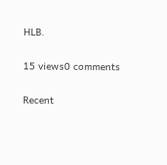HLB.

15 views0 comments

Recent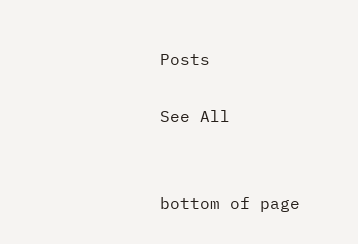Posts

See All


bottom of page